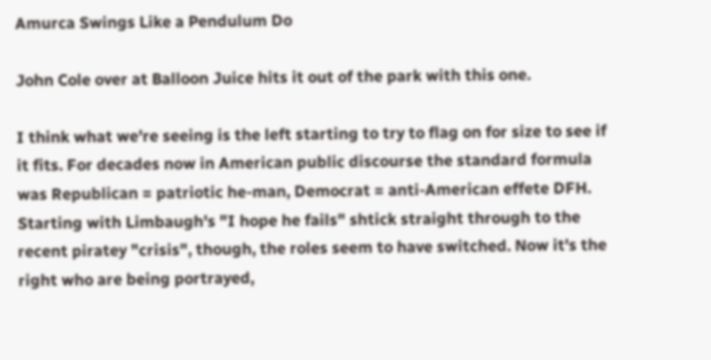Amurca Swings Like a Pendulum Do

John Cole over at Balloon Juice hits it out of the park with this one.

I think what we're seeing is the left starting to try to flag on for size to see if it fits. For decades now in American public discourse the standard formula was Republican = patriotic he-man, Democrat = anti-American effete DFH. Starting with Limbaugh's "I hope he fails" shtick straight through to the recent piratey "crisis", though, the roles seem to have switched. Now it's the right who are being portrayed,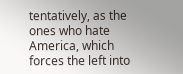tentatively, as the ones who hate America, which forces the left into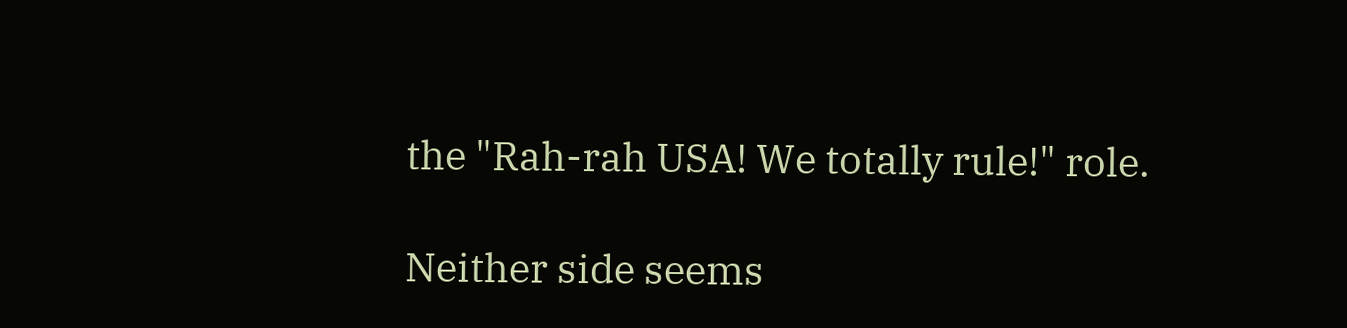the "Rah-rah USA! We totally rule!" role.

Neither side seems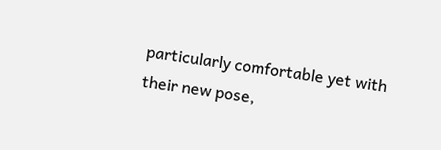particularly comfortable yet with their new pose,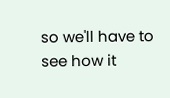so we'll have to see how it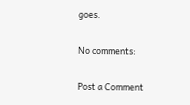goes.

No comments:

Post a Comment